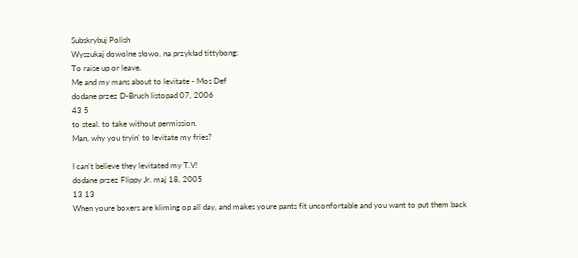Subskrybuj Polish
Wyszukaj dowolne słowo, na przykład tittybong:
To raise up or leave.
Me and my mans about to levitate - Mos Def
dodane przez D-Bruch listopad 07, 2006
43 5
to steal. to take without permission.
Man, why you tryin' to levitate my fries?

I can't believe they levitated my T.V!
dodane przez Flippy Jr. maj 18, 2005
13 13
When youre boxers are kliming op all day, and makes youre pants fit unconfortable and you want to put them back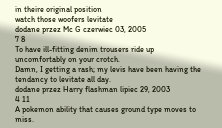in theire original position
watch those woofers levitate
dodane przez Mc G czerwiec 03, 2005
7 8
To have ill-fitting denim trousers ride up uncomfortably on your crotch.
Damn, I getting a rash; my levis have been having the tendancy to levitate all day.
dodane przez Harry flashman lipiec 29, 2003
4 11
A pokemon ability that causes ground type moves to miss.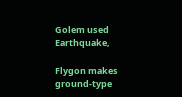Golem used Earthquake,

Flygon makes ground-type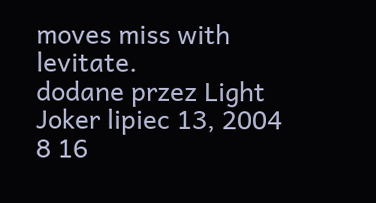moves miss with levitate.
dodane przez Light Joker lipiec 13, 2004
8 16